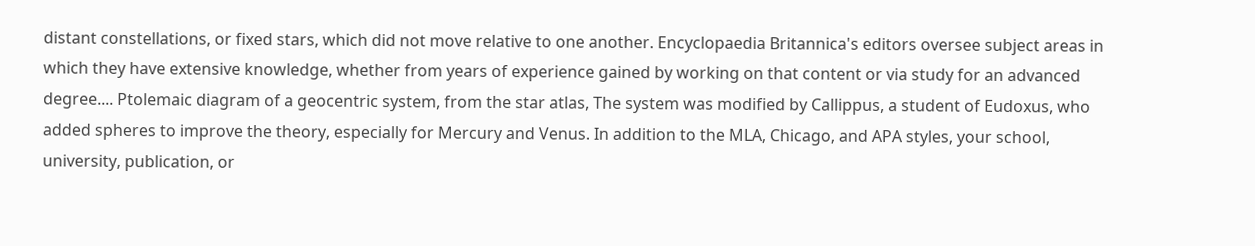distant constellations, or fixed stars, which did not move relative to one another. Encyclopaedia Britannica's editors oversee subject areas in which they have extensive knowledge, whether from years of experience gained by working on that content or via study for an advanced degree.... Ptolemaic diagram of a geocentric system, from the star atlas, The system was modified by Callippus, a student of Eudoxus, who added spheres to improve the theory, especially for Mercury and Venus. In addition to the MLA, Chicago, and APA styles, your school, university, publication, or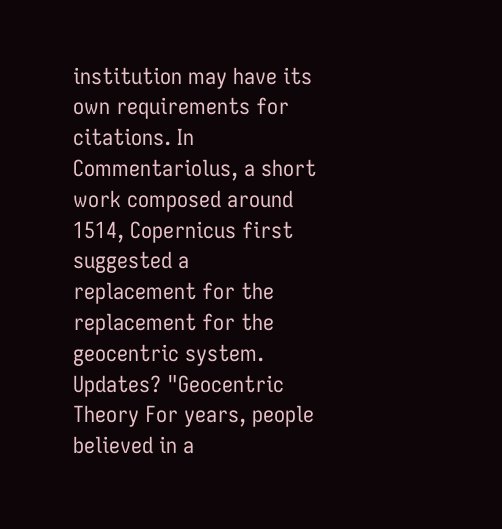institution may have its own requirements for citations. In Commentariolus, a short work composed around 1514, Copernicus first suggested a replacement for the replacement for the geocentric system. Updates? "Geocentric Theory For years, people believed in a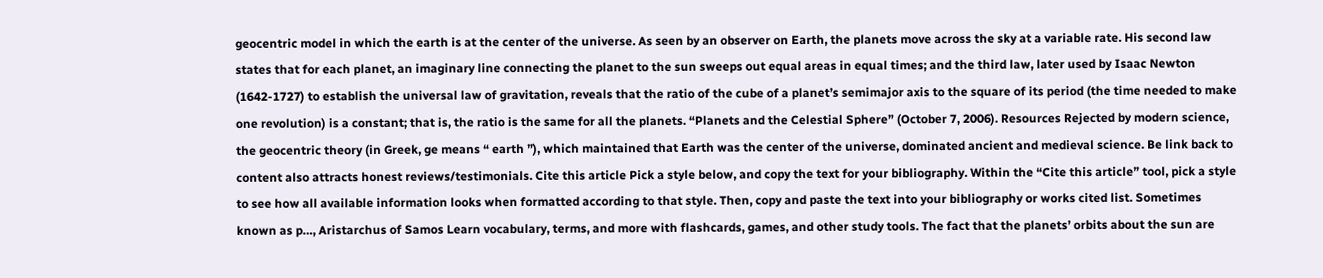geocentric model in which the earth is at the center of the universe. As seen by an observer on Earth, the planets move across the sky at a variable rate. His second law states that for each planet, an imaginary line connecting the planet to the sun sweeps out equal areas in equal times; and the third law, later used by Isaac Newton (1642-1727) to establish the universal law of gravitation, reveals that the ratio of the cube of a planet’s semimajor axis to the square of its period (the time needed to make one revolution) is a constant; that is, the ratio is the same for all the planets. “Planets and the Celestial Sphere” (October 7, 2006). Resources Rejected by modern science, the geocentric theory (in Greek, ge means “ earth ”), which maintained that Earth was the center of the universe, dominated ancient and medieval science. Be link back to content also attracts honest reviews/testimonials. Cite this article Pick a style below, and copy the text for your bibliography. Within the “Cite this article” tool, pick a style to see how all available information looks when formatted according to that style. Then, copy and paste the text into your bibliography or works cited list. Sometimes known as p…, Aristarchus of Samos Learn vocabulary, terms, and more with flashcards, games, and other study tools. The fact that the planets’ orbits about the sun are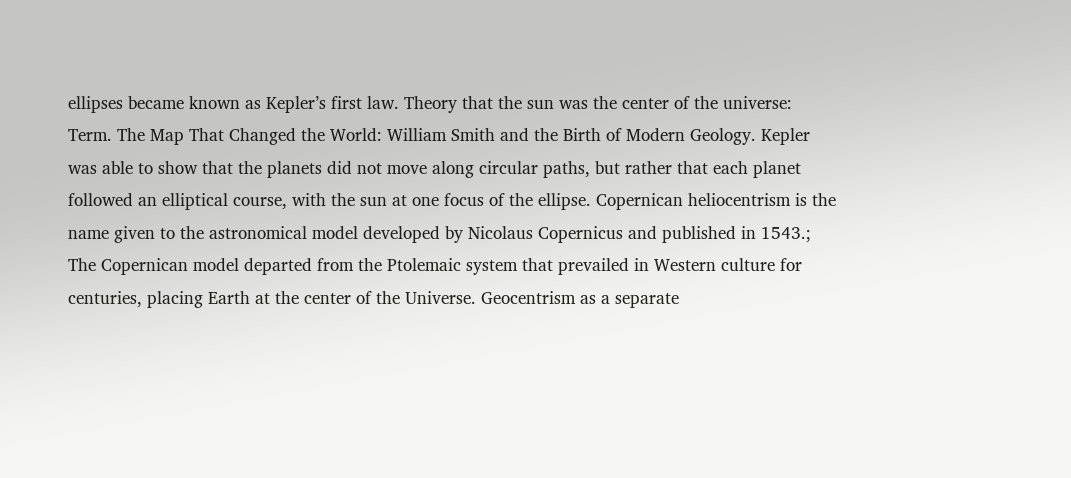ellipses became known as Kepler’s first law. Theory that the sun was the center of the universe: Term. The Map That Changed the World: William Smith and the Birth of Modern Geology. Kepler was able to show that the planets did not move along circular paths, but rather that each planet followed an elliptical course, with the sun at one focus of the ellipse. Copernican heliocentrism is the name given to the astronomical model developed by Nicolaus Copernicus and published in 1543.; The Copernican model departed from the Ptolemaic system that prevailed in Western culture for centuries, placing Earth at the center of the Universe. Geocentrism as a separate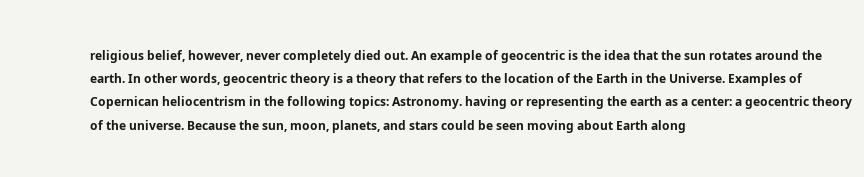religious belief, however, never completely died out. An example of geocentric is the idea that the sun rotates around the earth. In other words, geocentric theory is a theory that refers to the location of the Earth in the Universe. Examples of Copernican heliocentrism in the following topics: Astronomy. having or representing the earth as a center: a geocentric theory of the universe. Because the sun, moon, planets, and stars could be seen moving about Earth along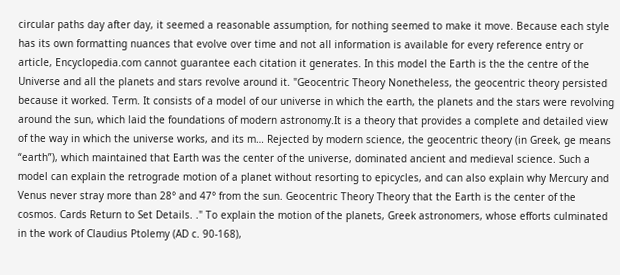circular paths day after day, it seemed a reasonable assumption, for nothing seemed to make it move. Because each style has its own formatting nuances that evolve over time and not all information is available for every reference entry or article, Encyclopedia.com cannot guarantee each citation it generates. In this model the Earth is the the centre of the Universe and all the planets and stars revolve around it. "Geocentric Theory Nonetheless, the geocentric theory persisted because it worked. Term. It consists of a model of our universe in which the earth, the planets and the stars were revolving around the sun, which laid the foundations of modern astronomy.It is a theory that provides a complete and detailed view of the way in which the universe works, and its m… Rejected by modern science, the geocentric theory (in Greek, ge means “earth”), which maintained that Earth was the center of the universe, dominated ancient and medieval science. Such a model can explain the retrograde motion of a planet without resorting to epicycles, and can also explain why Mercury and Venus never stray more than 28° and 47° from the sun. Geocentric Theory Theory that the Earth is the center of the cosmos. Cards Return to Set Details. ." To explain the motion of the planets, Greek astronomers, whose efforts culminated in the work of Claudius Ptolemy (AD c. 90-168),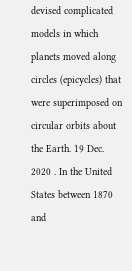devised complicated models in which planets moved along circles (epicycles) that were superimposed on circular orbits about the Earth. 19 Dec. 2020 . In the United States between 1870 and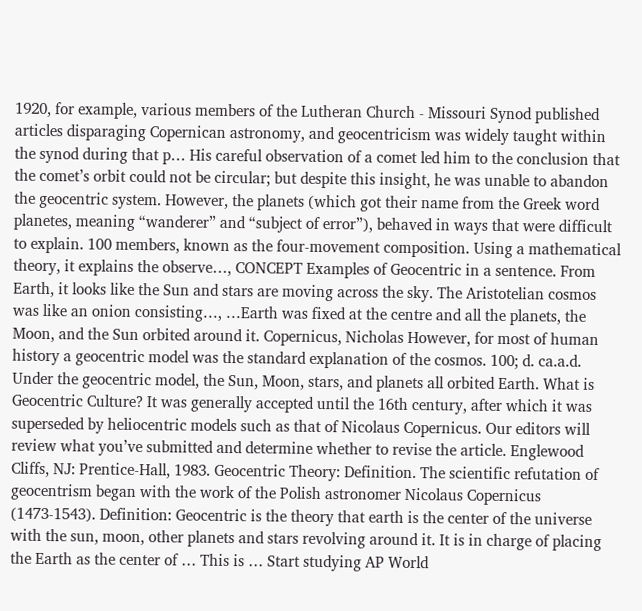1920, for example, various members of the Lutheran Church - Missouri Synod published articles disparaging Copernican astronomy, and geocentricism was widely taught within the synod during that p… His careful observation of a comet led him to the conclusion that the comet’s orbit could not be circular; but despite this insight, he was unable to abandon the geocentric system. However, the planets (which got their name from the Greek word planetes, meaning “wanderer” and “subject of error”), behaved in ways that were difficult to explain. 100 members, known as the four-movement composition. Using a mathematical theory, it explains the observe…, CONCEPT Examples of Geocentric in a sentence. From Earth, it looks like the Sun and stars are moving across the sky. The Aristotelian cosmos was like an onion consisting…, …Earth was fixed at the centre and all the planets, the Moon, and the Sun orbited around it. Copernicus, Nicholas However, for most of human history a geocentric model was the standard explanation of the cosmos. 100; d. ca.a.d. Under the geocentric model, the Sun, Moon, stars, and planets all orbited Earth. What is Geocentric Culture? It was generally accepted until the 16th century, after which it was superseded by heliocentric models such as that of Nicolaus Copernicus. Our editors will review what you’ve submitted and determine whether to revise the article. Englewood Cliffs, NJ: Prentice-Hall, 1983. Geocentric Theory: Definition. The scientific refutation of geocentrism began with the work of the Polish astronomer Nicolaus Copernicus (1473-1543). Definition: Geocentric is the theory that earth is the center of the universe with the sun, moon, other planets and stars revolving around it. It is in charge of placing the Earth as the center of … This is … Start studying AP World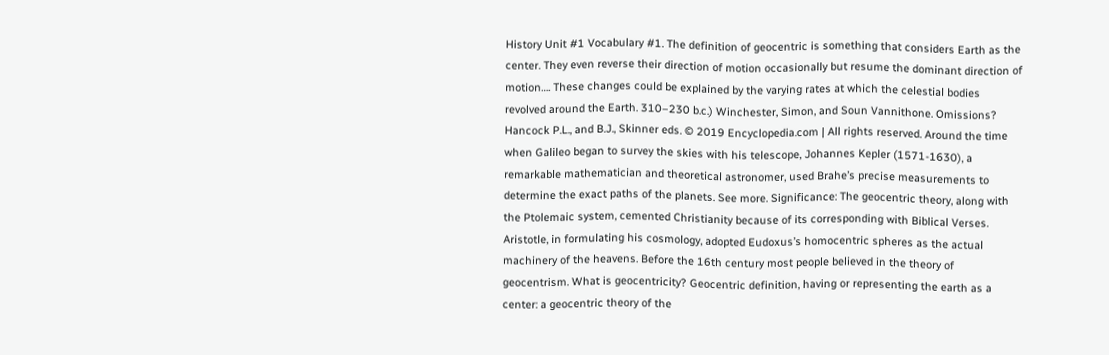History Unit #1 Vocabulary #1. The definition of geocentric is something that considers Earth as the center. They even reverse their direction of motion occasionally but resume the dominant direction of motion…. These changes could be explained by the varying rates at which the celestial bodies revolved around the Earth. 310–230 b.c.) Winchester, Simon, and Soun Vannithone. Omissions? Hancock P.L., and B.J., Skinner eds. © 2019 Encyclopedia.com | All rights reserved. Around the time when Galileo began to survey the skies with his telescope, Johannes Kepler (1571-1630), a remarkable mathematician and theoretical astronomer, used Brahe’s precise measurements to determine the exact paths of the planets. See more. Significance: The geocentric theory, along with the Ptolemaic system, cemented Christianity because of its corresponding with Biblical Verses. Aristotle, in formulating his cosmology, adopted Eudoxus’s homocentric spheres as the actual machinery of the heavens. Before the 16th century most people believed in the theory of geocentrism. What is geocentricity? Geocentric definition, having or representing the earth as a center: a geocentric theory of the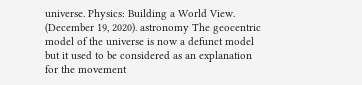universe. Physics: Building a World View. (December 19, 2020). astronomy The geocentric model of the universe is now a defunct model but it used to be considered as an explanation for the movement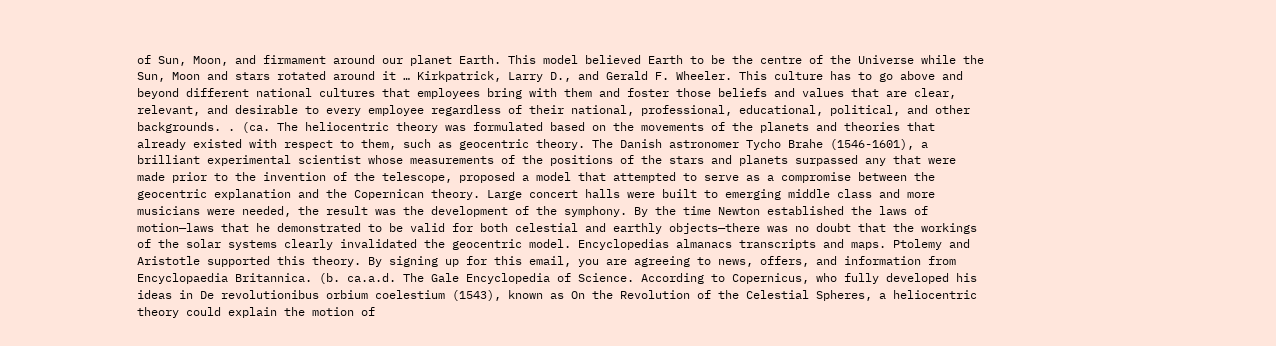of Sun, Moon, and firmament around our planet Earth. This model believed Earth to be the centre of the Universe while the Sun, Moon and stars rotated around it … Kirkpatrick, Larry D., and Gerald F. Wheeler. This culture has to go above and beyond different national cultures that employees bring with them and foster those beliefs and values that are clear, relevant, and desirable to every employee regardless of their national, professional, educational, political, and other backgrounds. . (ca. The heliocentric theory was formulated based on the movements of the planets and theories that already existed with respect to them, such as geocentric theory. The Danish astronomer Tycho Brahe (1546-1601), a brilliant experimental scientist whose measurements of the positions of the stars and planets surpassed any that were made prior to the invention of the telescope, proposed a model that attempted to serve as a compromise between the geocentric explanation and the Copernican theory. Large concert halls were built to emerging middle class and more musicians were needed, the result was the development of the symphony. By the time Newton established the laws of motion—laws that he demonstrated to be valid for both celestial and earthly objects—there was no doubt that the workings of the solar systems clearly invalidated the geocentric model. Encyclopedias almanacs transcripts and maps. Ptolemy and Aristotle supported this theory. By signing up for this email, you are agreeing to news, offers, and information from Encyclopaedia Britannica. (b. ca.a.d. The Gale Encyclopedia of Science. According to Copernicus, who fully developed his ideas in De revolutionibus orbium coelestium (1543), known as On the Revolution of the Celestial Spheres, a heliocentric theory could explain the motion of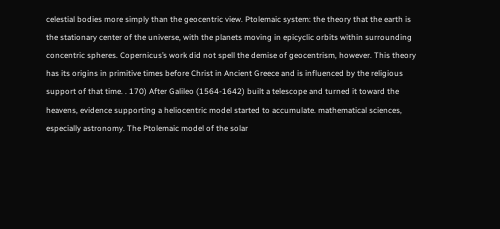celestial bodies more simply than the geocentric view. Ptolemaic system: the theory that the earth is the stationary center of the universe, with the planets moving in epicyclic orbits within surrounding concentric spheres. Copernicus’s work did not spell the demise of geocentrism, however. This theory has its origins in primitive times before Christ in Ancient Greece and is influenced by the religious support of that time. . 170) After Galileo (1564-1642) built a telescope and turned it toward the heavens, evidence supporting a heliocentric model started to accumulate. mathematical sciences, especially astronomy. The Ptolemaic model of the solar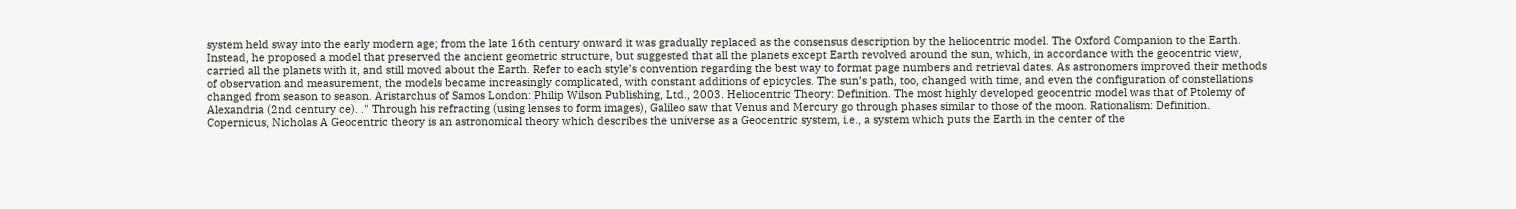system held sway into the early modern age; from the late 16th century onward it was gradually replaced as the consensus description by the heliocentric model. The Oxford Companion to the Earth. Instead, he proposed a model that preserved the ancient geometric structure, but suggested that all the planets except Earth revolved around the sun, which, in accordance with the geocentric view, carried all the planets with it, and still moved about the Earth. Refer to each style’s convention regarding the best way to format page numbers and retrieval dates. As astronomers improved their methods of observation and measurement, the models became increasingly complicated, with constant additions of epicycles. The sun’s path, too, changed with time, and even the configuration of constellations changed from season to season. Aristarchus of Samos London: Philip Wilson Publishing, Ltd., 2003. Heliocentric Theory: Definition. The most highly developed geocentric model was that of Ptolemy of Alexandria (2nd century ce). ." Through his refracting (using lenses to form images), Galileo saw that Venus and Mercury go through phases similar to those of the moon. Rationalism: Definition. Copernicus, Nicholas A Geocentric theory is an astronomical theory which describes the universe as a Geocentric system, i.e., a system which puts the Earth in the center of the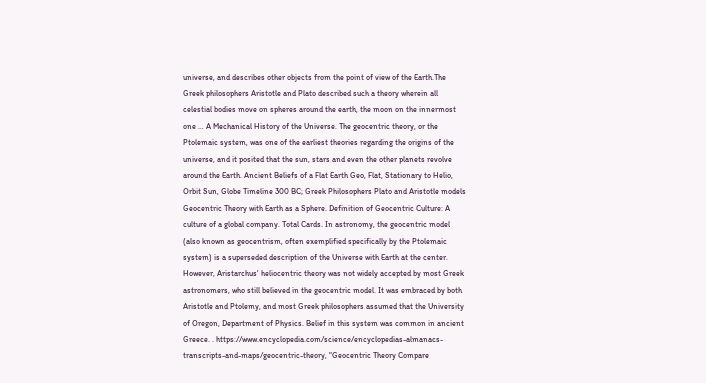universe, and describes other objects from the point of view of the Earth.The Greek philosophers Aristotle and Plato described such a theory wherein all celestial bodies move on spheres around the earth, the moon on the innermost one … A Mechanical History of the Universe. The geocentric theory, or the Ptolemaic system, was one of the earliest theories regarding the origins of the universe, and it posited that the sun, stars and even the other planets revolve around the Earth. Ancient Beliefs of a Flat Earth Geo, Flat, Stationary to Helio, Orbit Sun, Globe Timeline 300 BC; Greek Philosophers Plato and Aristotle models Geocentric Theory with Earth as a Sphere. Definition of Geocentric Culture: A culture of a global company. Total Cards. In astronomy, the geocentric model (also known as geocentrism, often exemplified specifically by the Ptolemaic system) is a superseded description of the Universe with Earth at the center. However, Aristarchus' heliocentric theory was not widely accepted by most Greek astronomers, who still believed in the geocentric model. It was embraced by both Aristotle and Ptolemy, and most Greek philosophers assumed that the University of Oregon, Department of Physics. Belief in this system was common in ancient Greece. . https://www.encyclopedia.com/science/encyclopedias-almanacs-transcripts-and-maps/geocentric-theory, "Geocentric Theory Compare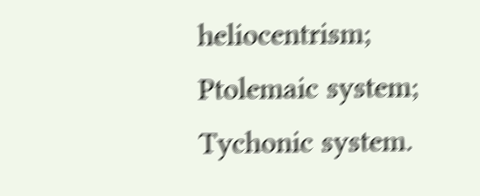heliocentrism; Ptolemaic system; Tychonic system.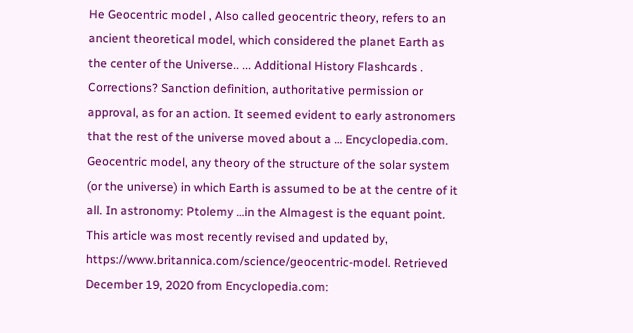He Geocentric model , Also called geocentric theory, refers to an ancient theoretical model, which considered the planet Earth as the center of the Universe.. ... Additional History Flashcards . Corrections? Sanction definition, authoritative permission or approval, as for an action. It seemed evident to early astronomers that the rest of the universe moved about a … Encyclopedia.com. Geocentric model, any theory of the structure of the solar system (or the universe) in which Earth is assumed to be at the centre of it all. In astronomy: Ptolemy …in the Almagest is the equant point. This article was most recently revised and updated by, https://www.britannica.com/science/geocentric-model. Retrieved December 19, 2020 from Encyclopedia.com: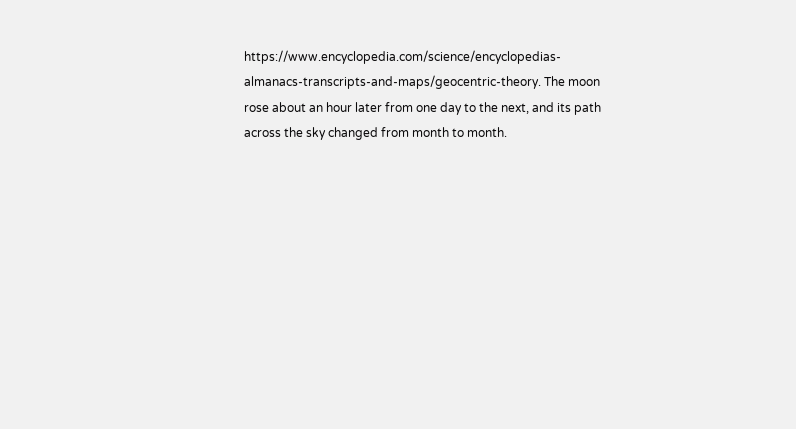https://www.encyclopedia.com/science/encyclopedias-almanacs-transcripts-and-maps/geocentric-theory. The moon rose about an hour later from one day to the next, and its path across the sky changed from month to month.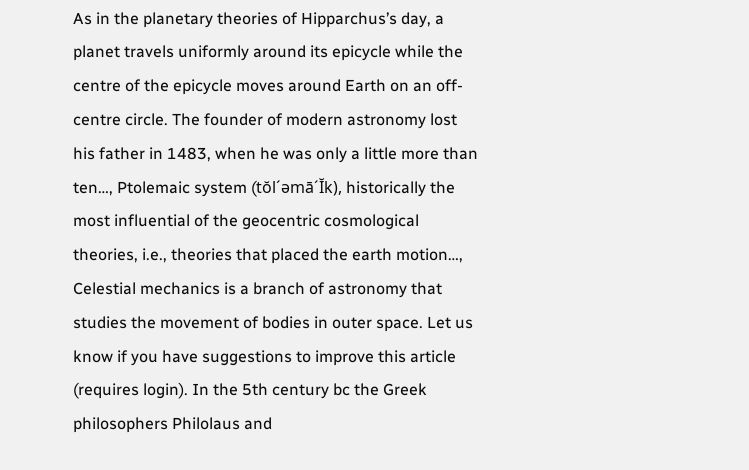As in the planetary theories of Hipparchus’s day, a planet travels uniformly around its epicycle while the centre of the epicycle moves around Earth on an off-centre circle. The founder of modern astronomy lost his father in 1483, when he was only a little more than ten…, Ptolemaic system (tŏl´əmā´Ĭk), historically the most influential of the geocentric cosmological theories, i.e., theories that placed the earth motion…, Celestial mechanics is a branch of astronomy that studies the movement of bodies in outer space. Let us know if you have suggestions to improve this article (requires login). In the 5th century bc the Greek philosophers Philolaus and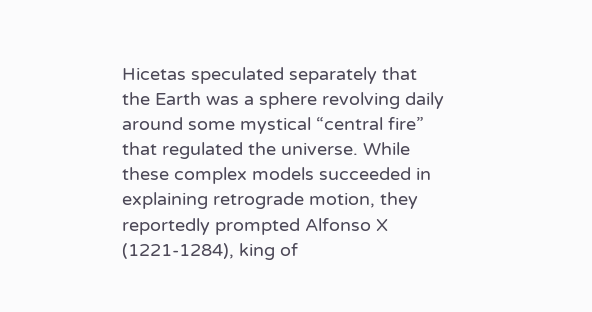Hicetas speculated separately that the Earth was a sphere revolving daily around some mystical “central fire” that regulated the universe. While these complex models succeeded in explaining retrograde motion, they reportedly prompted Alfonso X (1221-1284), king of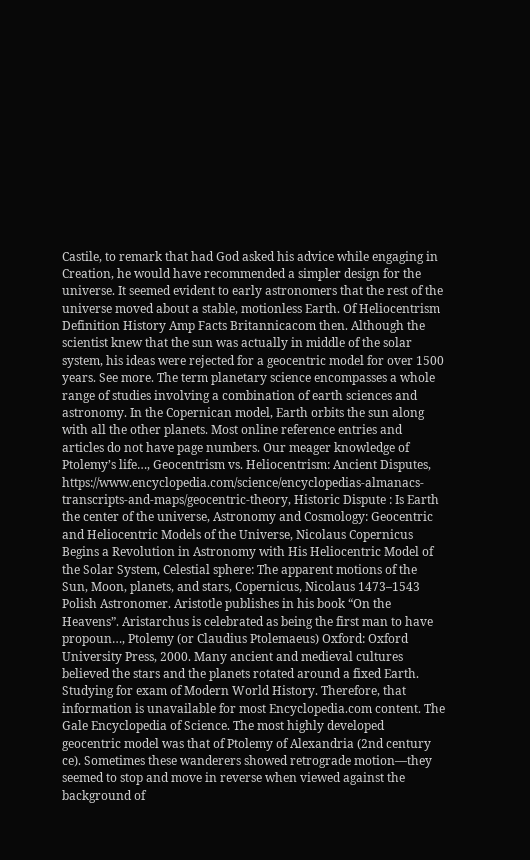Castile, to remark that had God asked his advice while engaging in Creation, he would have recommended a simpler design for the universe. It seemed evident to early astronomers that the rest of the universe moved about a stable, motionless Earth. Of Heliocentrism Definition History Amp Facts Britannicacom then. Although the scientist knew that the sun was actually in middle of the solar system, his ideas were rejected for a geocentric model for over 1500 years. See more. The term planetary science encompasses a whole range of studies involving a combination of earth sciences and astronomy. In the Copernican model, Earth orbits the sun along with all the other planets. Most online reference entries and articles do not have page numbers. Our meager knowledge of Ptolemy’s life…, Geocentrism vs. Heliocentrism: Ancient Disputes, https://www.encyclopedia.com/science/encyclopedias-almanacs-transcripts-and-maps/geocentric-theory, Historic Dispute : Is Earth the center of the universe, Astronomy and Cosmology: Geocentric and Heliocentric Models of the Universe, Nicolaus Copernicus Begins a Revolution in Astronomy with His Heliocentric Model of the Solar System, Celestial sphere: The apparent motions of the Sun, Moon, planets, and stars, Copernicus, Nicolaus 1473–1543 Polish Astronomer. Aristotle publishes in his book “On the Heavens”. Aristarchus is celebrated as being the first man to have propoun…, Ptolemy (or Claudius Ptolemaeus) Oxford: Oxford University Press, 2000. Many ancient and medieval cultures believed the stars and the planets rotated around a fixed Earth. Studying for exam of Modern World History. Therefore, that information is unavailable for most Encyclopedia.com content. The Gale Encyclopedia of Science. The most highly developed geocentric model was that of Ptolemy of Alexandria (2nd century ce). Sometimes these wanderers showed retrograde motion—they seemed to stop and move in reverse when viewed against the background of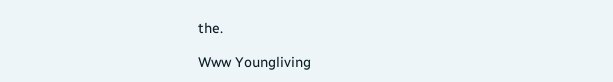the.

Www Youngliving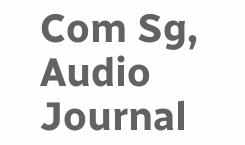Com Sg, Audio Journal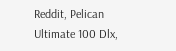Reddit, Pelican Ultimate 100 Dlx,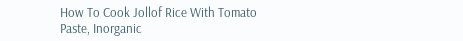How To Cook Jollof Rice With Tomato Paste, Inorganic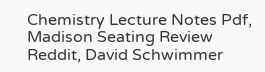Chemistry Lecture Notes Pdf, Madison Seating Review Reddit, David Schwimmer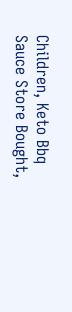Children, Keto Bbq Sauce Store Bought,